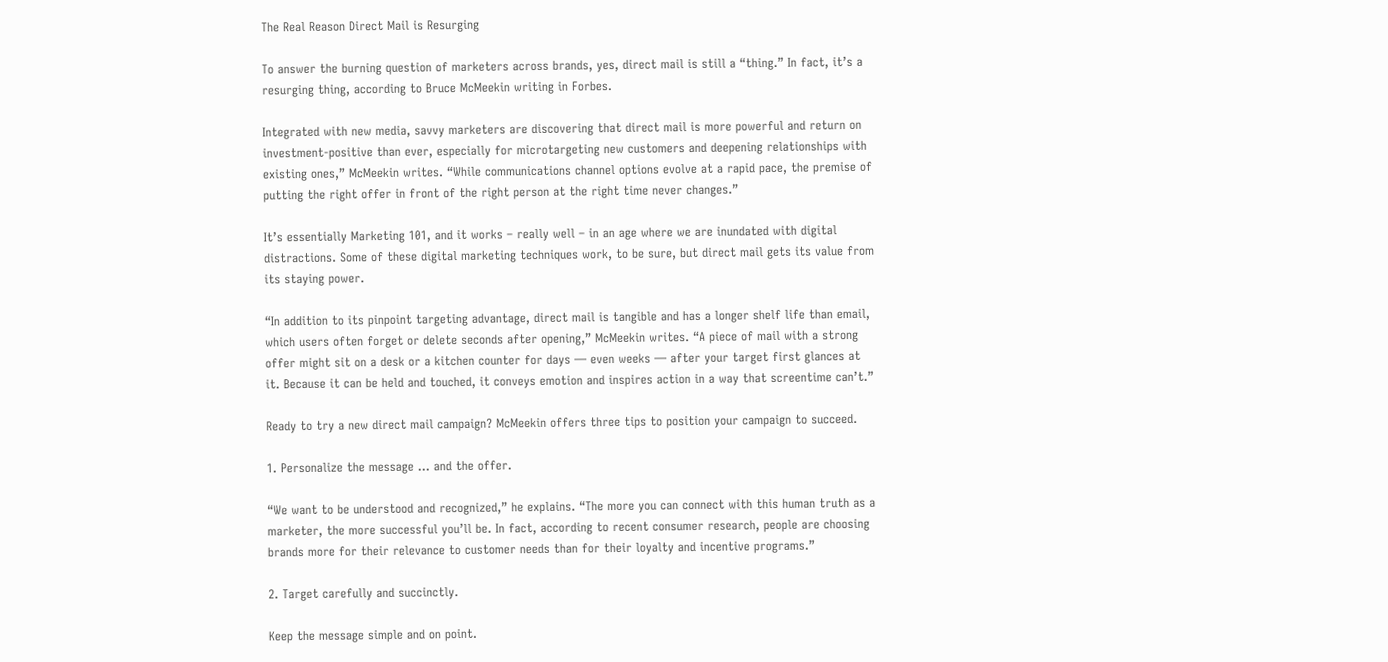The Real Reason Direct Mail is Resurging

To answer the burning question of marketers across brands, yes, direct mail is still a “thing.” In fact, it’s a resurging thing, according to Bruce McMeekin writing in Forbes.

Integrated with new media, savvy marketers are discovering that direct mail is more powerful and return on investment-positive than ever, especially for microtargeting new customers and deepening relationships with existing ones,” McMeekin writes. “While communications channel options evolve at a rapid pace, the premise of putting the right offer in front of the right person at the right time never changes.”

It’s essentially Marketing 101, and it works – really well – in an age where we are inundated with digital distractions. Some of these digital marketing techniques work, to be sure, but direct mail gets its value from its staying power.

“In addition to its pinpoint targeting advantage, direct mail is tangible and has a longer shelf life than email, which users often forget or delete seconds after opening,” McMeekin writes. “A piece of mail with a strong offer might sit on a desk or a kitchen counter for days — even weeks — after your target first glances at it. Because it can be held and touched, it conveys emotion and inspires action in a way that screentime can’t.”

Ready to try a new direct mail campaign? McMeekin offers three tips to position your campaign to succeed.

1. Personalize the message … and the offer.

“We want to be understood and recognized,” he explains. “The more you can connect with this human truth as a marketer, the more successful you’ll be. In fact, according to recent consumer research, people are choosing brands more for their relevance to customer needs than for their loyalty and incentive programs.”

2. Target carefully and succinctly.

Keep the message simple and on point.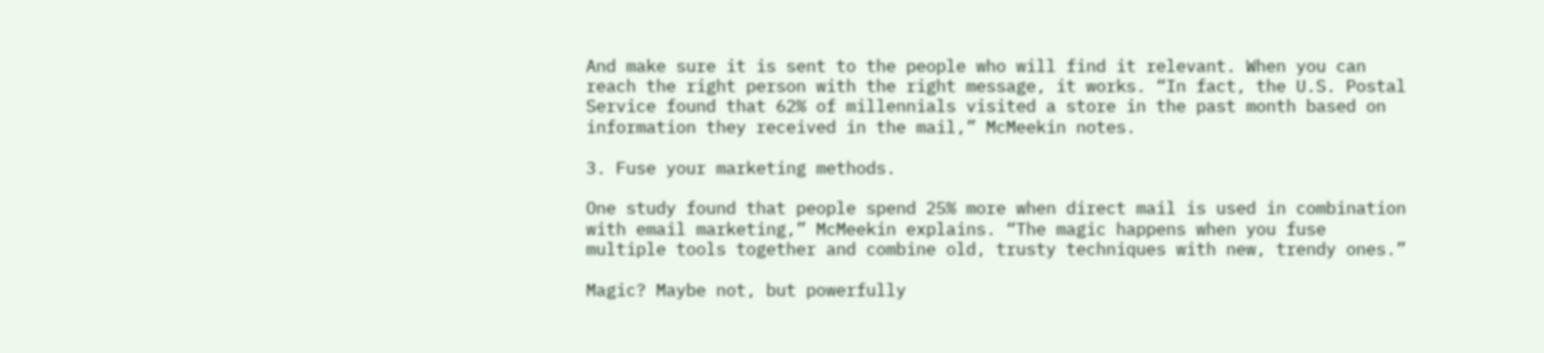And make sure it is sent to the people who will find it relevant. When you can reach the right person with the right message, it works. “In fact, the U.S. Postal Service found that 62% of millennials visited a store in the past month based on information they received in the mail,” McMeekin notes.

3. Fuse your marketing methods.

One study found that people spend 25% more when direct mail is used in combination with email marketing,” McMeekin explains. “The magic happens when you fuse multiple tools together and combine old, trusty techniques with new, trendy ones.”

Magic? Maybe not, but powerfully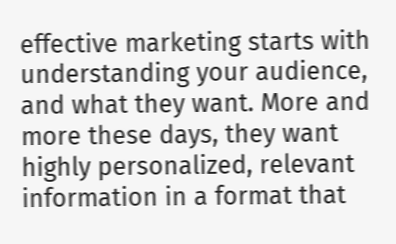effective marketing starts with understanding your audience, and what they want. More and more these days, they want highly personalized, relevant information in a format that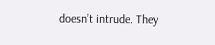doesn’t intrude. They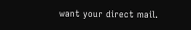want your direct mail.